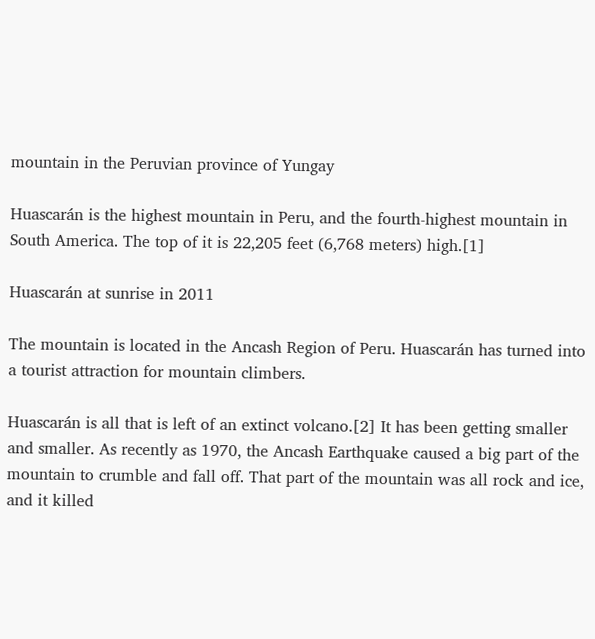mountain in the Peruvian province of Yungay

Huascarán is the highest mountain in Peru, and the fourth-highest mountain in South America. The top of it is 22,205 feet (6,768 meters) high.[1]

Huascarán at sunrise in 2011

The mountain is located in the Ancash Region of Peru. Huascarán has turned into a tourist attraction for mountain climbers.

Huascarán is all that is left of an extinct volcano.[2] It has been getting smaller and smaller. As recently as 1970, the Ancash Earthquake caused a big part of the mountain to crumble and fall off. That part of the mountain was all rock and ice, and it killed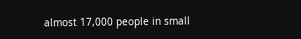almost 17,000 people in small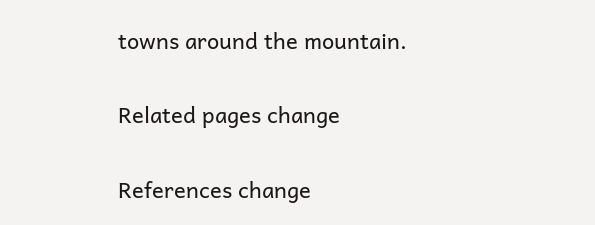towns around the mountain.

Related pages change

References change